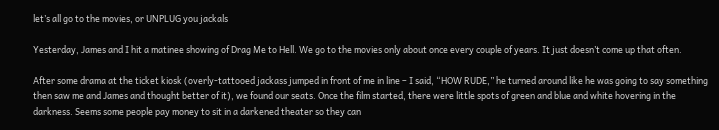let’s all go to the movies, or UNPLUG you jackals

Yesterday, James and I hit a matinee showing of Drag Me to Hell. We go to the movies only about once every couple of years. It just doesn’t come up that often.

After some drama at the ticket kiosk (overly-tattooed jackass jumped in front of me in line – I said, “HOW RUDE,” he turned around like he was going to say something then saw me and James and thought better of it), we found our seats. Once the film started, there were little spots of green and blue and white hovering in the darkness. Seems some people pay money to sit in a darkened theater so they can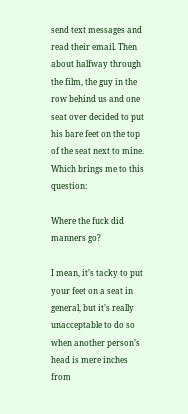send text messages and read their email. Then about halfway through the film, the guy in the row behind us and one seat over decided to put his bare feet on the top of the seat next to mine. Which brings me to this question:

Where the fuck did manners go?

I mean, it’s tacky to put your feet on a seat in general, but it’s really unacceptable to do so when another person’s head is mere inches from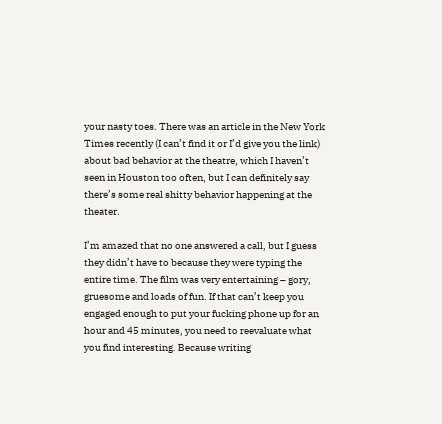your nasty toes. There was an article in the New York Times recently (I can’t find it or I’d give you the link) about bad behavior at the theatre, which I haven’t seen in Houston too often, but I can definitely say there’s some real shitty behavior happening at the theater.

I’m amazed that no one answered a call, but I guess they didn’t have to because they were typing the entire time. The film was very entertaining – gory, gruesome and loads of fun. If that can’t keep you engaged enough to put your fucking phone up for an hour and 45 minutes, you need to reevaluate what you find interesting. Because writing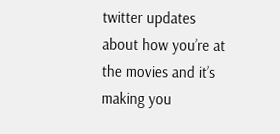twitter updates about how you’re at the movies and it’s making you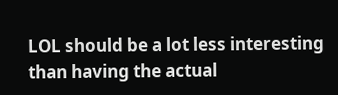LOL should be a lot less interesting than having the actual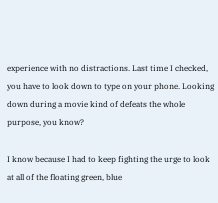experience with no distractions. Last time I checked, you have to look down to type on your phone. Looking down during a movie kind of defeats the whole purpose, you know?

I know because I had to keep fighting the urge to look at all of the floating green, blue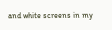and white screens in my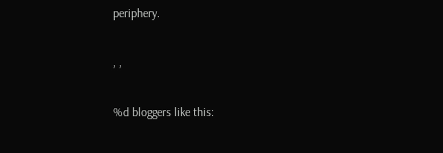periphery.

, ,

%d bloggers like this: